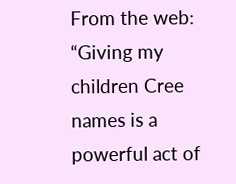From the web: “Giving my children Cree names is a powerful act of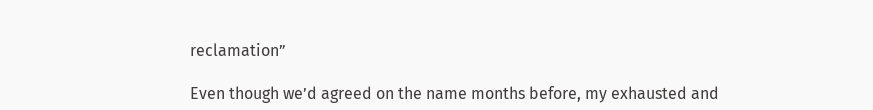reclamation”

Even though we’d agreed on the name months before, my exhausted and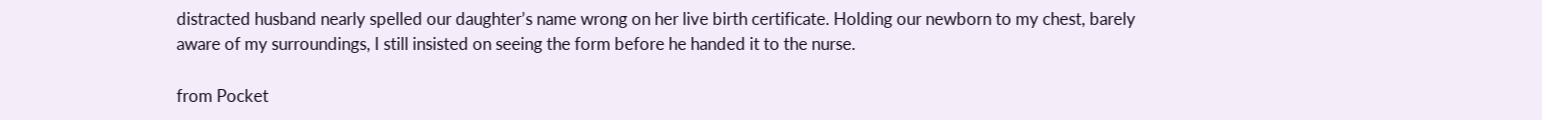distracted husband nearly spelled our daughter’s name wrong on her live birth certificate. Holding our newborn to my chest, barely aware of my surroundings, I still insisted on seeing the form before he handed it to the nurse.

from Pocket